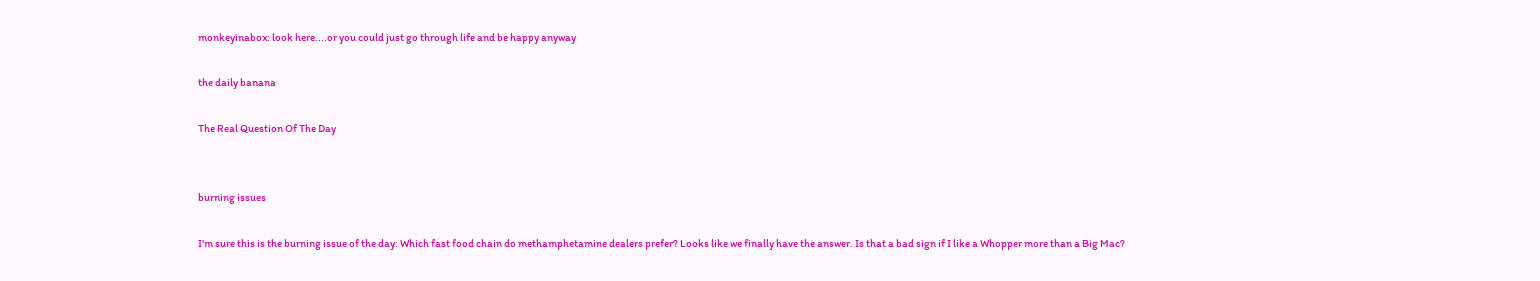monkeyinabox: look here....or you could just go through life and be happy anyway

the daily banana

The Real Question Of The Day


burning issues

I'm sure this is the burning issue of the day: Which fast food chain do methamphetamine dealers prefer? Looks like we finally have the answer. Is that a bad sign if I like a Whopper more than a Big Mac?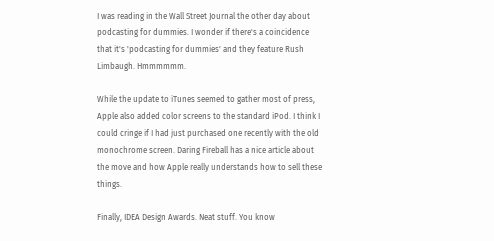I was reading in the Wall Street Journal the other day about podcasting for dummies. I wonder if there's a coincidence that it's 'podcasting for dummies' and they feature Rush Limbaugh. Hmmmmmm.

While the update to iTunes seemed to gather most of press, Apple also added color screens to the standard iPod. I think I could cringe if I had just purchased one recently with the old monochrome screen. Daring Fireball has a nice article about the move and how Apple really understands how to sell these things.

Finally, IDEA Design Awards. Neat stuff. You know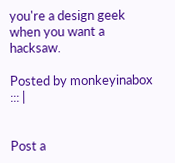you're a design geek when you want a hacksaw.

Posted by monkeyinabox ::: |


Post a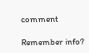comment

Remember info?